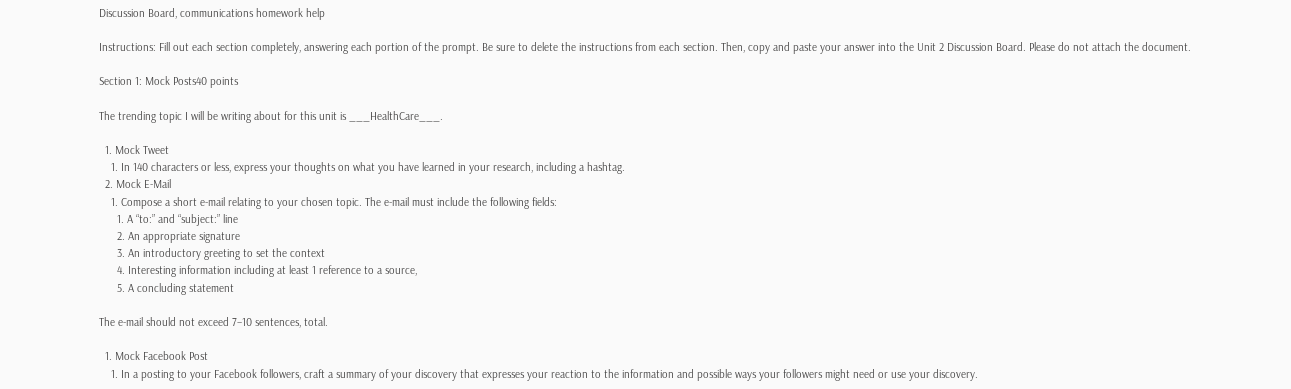Discussion Board, communications homework help

Instructions: Fill out each section completely, answering each portion of the prompt. Be sure to delete the instructions from each section. Then, copy and paste your answer into the Unit 2 Discussion Board. Please do not attach the document.

Section 1: Mock Posts40 points

The trending topic I will be writing about for this unit is ___HealthCare___.

  1. Mock Tweet
    1. In 140 characters or less, express your thoughts on what you have learned in your research, including a hashtag.
  2. Mock E-Mail
    1. Compose a short e-mail relating to your chosen topic. The e-mail must include the following fields:
      1. A “to:” and “subject:” line
      2. An appropriate signature
      3. An introductory greeting to set the context
      4. Interesting information including at least 1 reference to a source,
      5. A concluding statement

The e-mail should not exceed 7–10 sentences, total.

  1. Mock Facebook Post
    1. In a posting to your Facebook followers, craft a summary of your discovery that expresses your reaction to the information and possible ways your followers might need or use your discovery.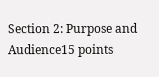Section 2: Purpose and Audience15 points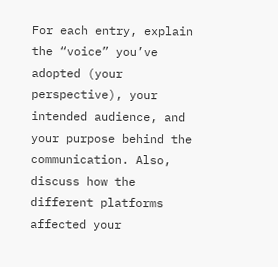For each entry, explain the “voice” you’ve adopted (your perspective), your intended audience, and your purpose behind the communication. Also, discuss how the different platforms affected your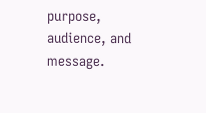purpose, audience, and message.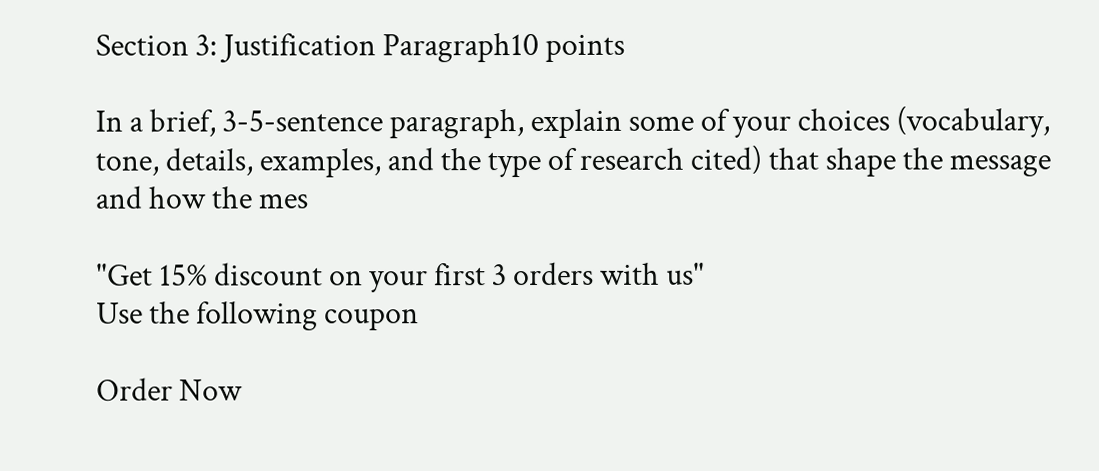Section 3: Justification Paragraph10 points

In a brief, 3-5-sentence paragraph, explain some of your choices (vocabulary, tone, details, examples, and the type of research cited) that shape the message and how the mes

"Get 15% discount on your first 3 orders with us"
Use the following coupon

Order Now